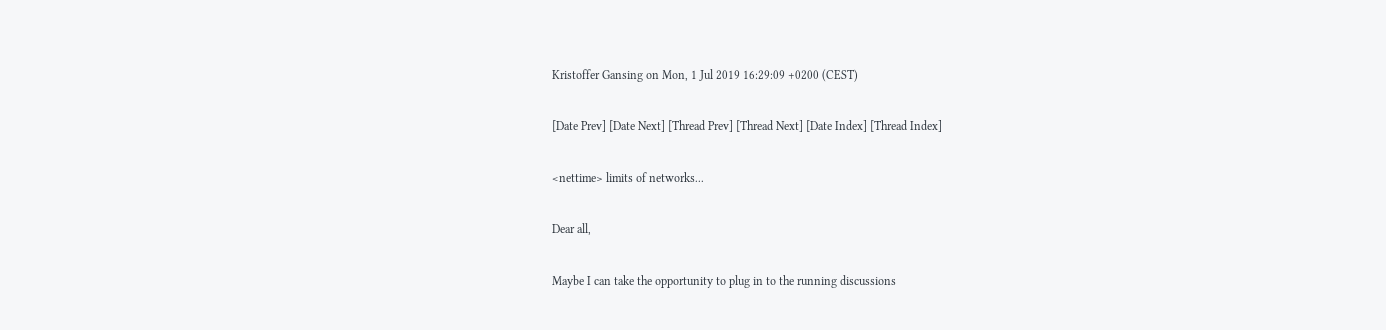Kristoffer Gansing on Mon, 1 Jul 2019 16:29:09 +0200 (CEST)

[Date Prev] [Date Next] [Thread Prev] [Thread Next] [Date Index] [Thread Index]

<nettime> limits of networks...

Dear all,

Maybe I can take the opportunity to plug in to the running discussions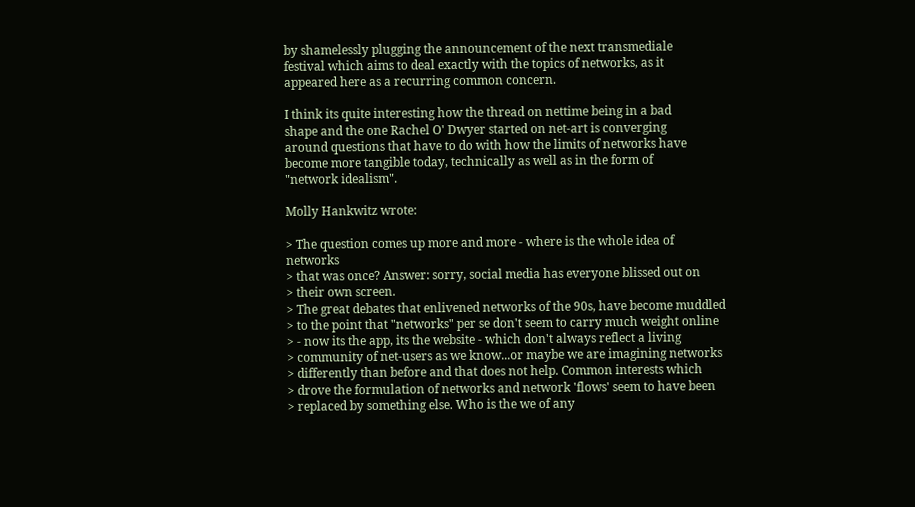by shamelessly plugging the announcement of the next transmediale
festival which aims to deal exactly with the topics of networks, as it
appeared here as a recurring common concern.

I think its quite interesting how the thread on nettime being in a bad
shape and the one Rachel O' Dwyer started on net-art is converging
around questions that have to do with how the limits of networks have
become more tangible today, technically as well as in the form of
"network idealism".

Molly Hankwitz wrote:

> The question comes up more and more - where is the whole idea of networks
> that was once? Answer: sorry, social media has everyone blissed out on
> their own screen.
> The great debates that enlivened networks of the 90s, have become muddled
> to the point that "networks" per se don't seem to carry much weight online
> - now its the app, its the website - which don't always reflect a living
> community of net-users as we know...or maybe we are imagining networks
> differently than before and that does not help. Common interests which
> drove the formulation of networks and network 'flows' seem to have been
> replaced by something else. Who is the we of any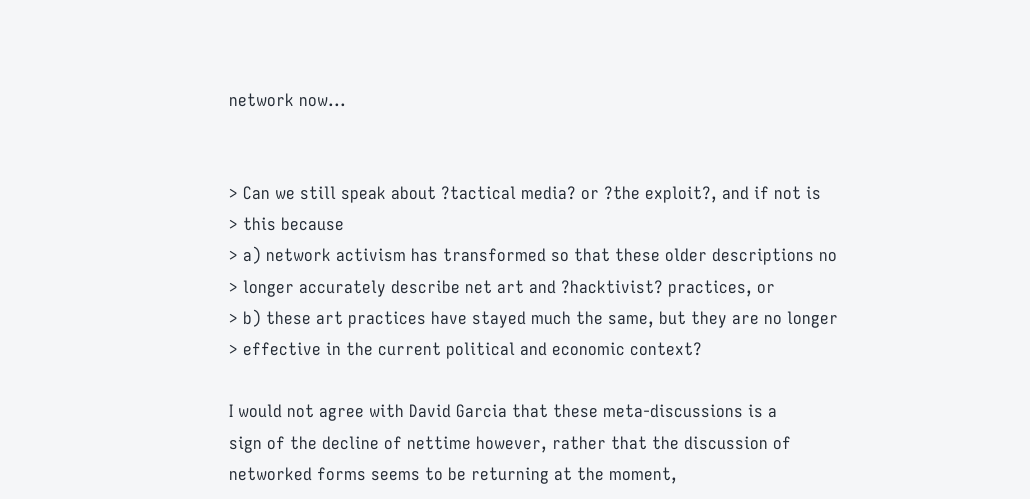network now...


> Can we still speak about ?tactical media? or ?the exploit?, and if not is
> this because
> a) network activism has transformed so that these older descriptions no
> longer accurately describe net art and ?hacktivist? practices, or
> b) these art practices have stayed much the same, but they are no longer
> effective in the current political and economic context?

I would not agree with David Garcia that these meta-discussions is a
sign of the decline of nettime however, rather that the discussion of
networked forms seems to be returning at the moment,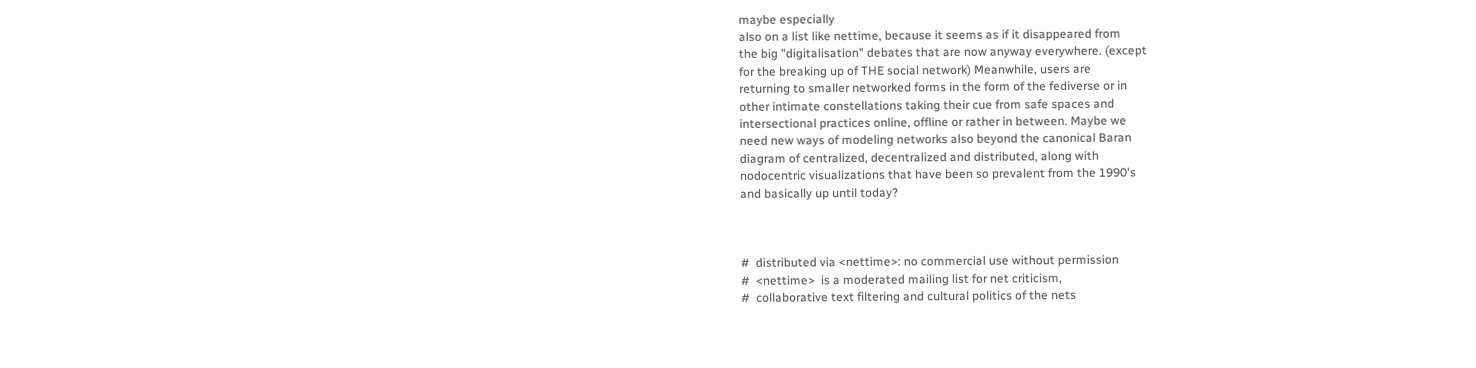maybe especially
also on a list like nettime, because it seems as if it disappeared from
the big "digitalisation" debates that are now anyway everywhere. (except
for the breaking up of THE social network) Meanwhile, users are
returning to smaller networked forms in the form of the fediverse or in
other intimate constellations taking their cue from safe spaces and
intersectional practices online, offline or rather in between. Maybe we
need new ways of modeling networks also beyond the canonical Baran
diagram of centralized, decentralized and distributed, along with
nodocentric visualizations that have been so prevalent from the 1990's
and basically up until today?



#  distributed via <nettime>: no commercial use without permission
#  <nettime>  is a moderated mailing list for net criticism,
#  collaborative text filtering and cultural politics of the nets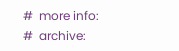#  more info:
#  archive: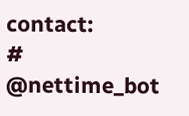contact:
#  @nettime_bot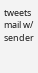tweets mail w/ sender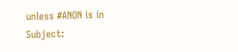unless #ANON is in Subject: